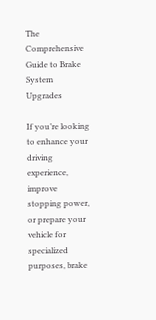The Comprehensive Guide to Brake System Upgrades

If you’re looking to enhance your driving experience, improve stopping power, or prepare your vehicle for specialized purposes, brake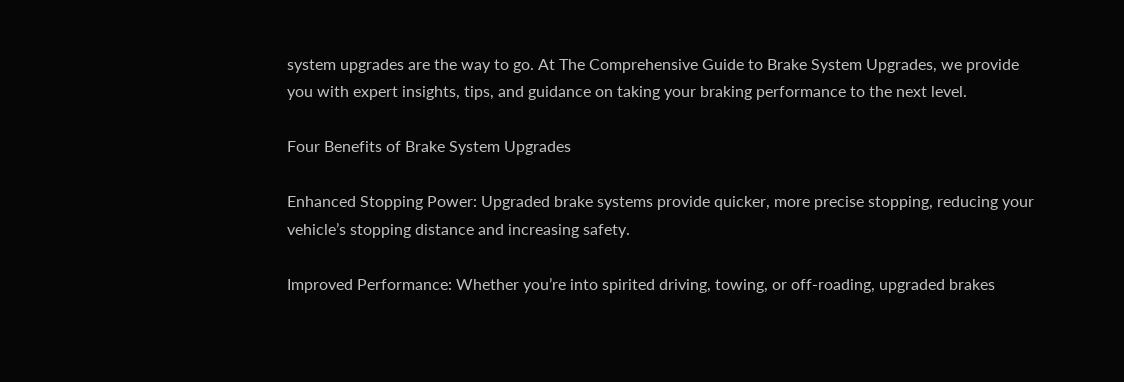system upgrades are the way to go. At The Comprehensive Guide to Brake System Upgrades, we provide you with expert insights, tips, and guidance on taking your braking performance to the next level.

Four Benefits of Brake System Upgrades

Enhanced Stopping Power: Upgraded brake systems provide quicker, more precise stopping, reducing your vehicle’s stopping distance and increasing safety.

Improved Performance: Whether you’re into spirited driving, towing, or off-roading, upgraded brakes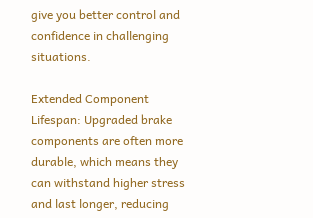give you better control and confidence in challenging situations.

Extended Component Lifespan: Upgraded brake components are often more durable, which means they can withstand higher stress and last longer, reducing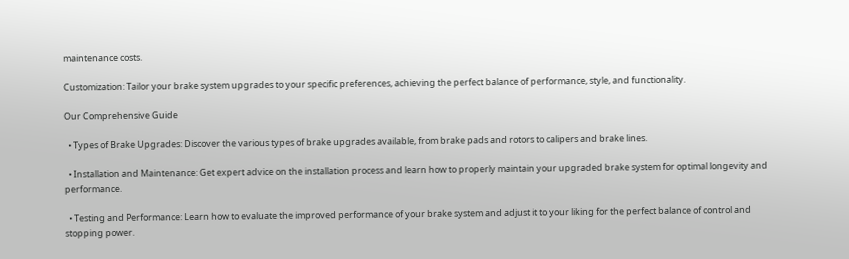maintenance costs.

Customization: Tailor your brake system upgrades to your specific preferences, achieving the perfect balance of performance, style, and functionality.

Our Comprehensive Guide

  • Types of Brake Upgrades: Discover the various types of brake upgrades available, from brake pads and rotors to calipers and brake lines.

  • Installation and Maintenance: Get expert advice on the installation process and learn how to properly maintain your upgraded brake system for optimal longevity and performance.

  • Testing and Performance: Learn how to evaluate the improved performance of your brake system and adjust it to your liking for the perfect balance of control and stopping power.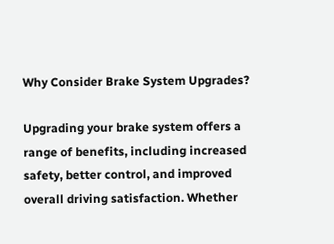Why Consider Brake System Upgrades?

Upgrading your brake system offers a range of benefits, including increased safety, better control, and improved overall driving satisfaction. Whether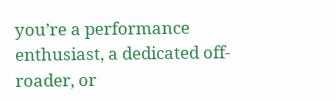you’re a performance enthusiast, a dedicated off-roader, or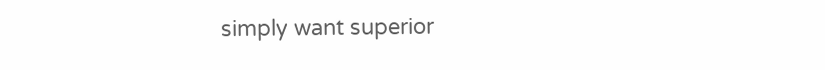simply want superior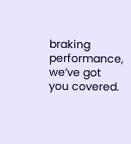braking performance, we’ve got you covered.